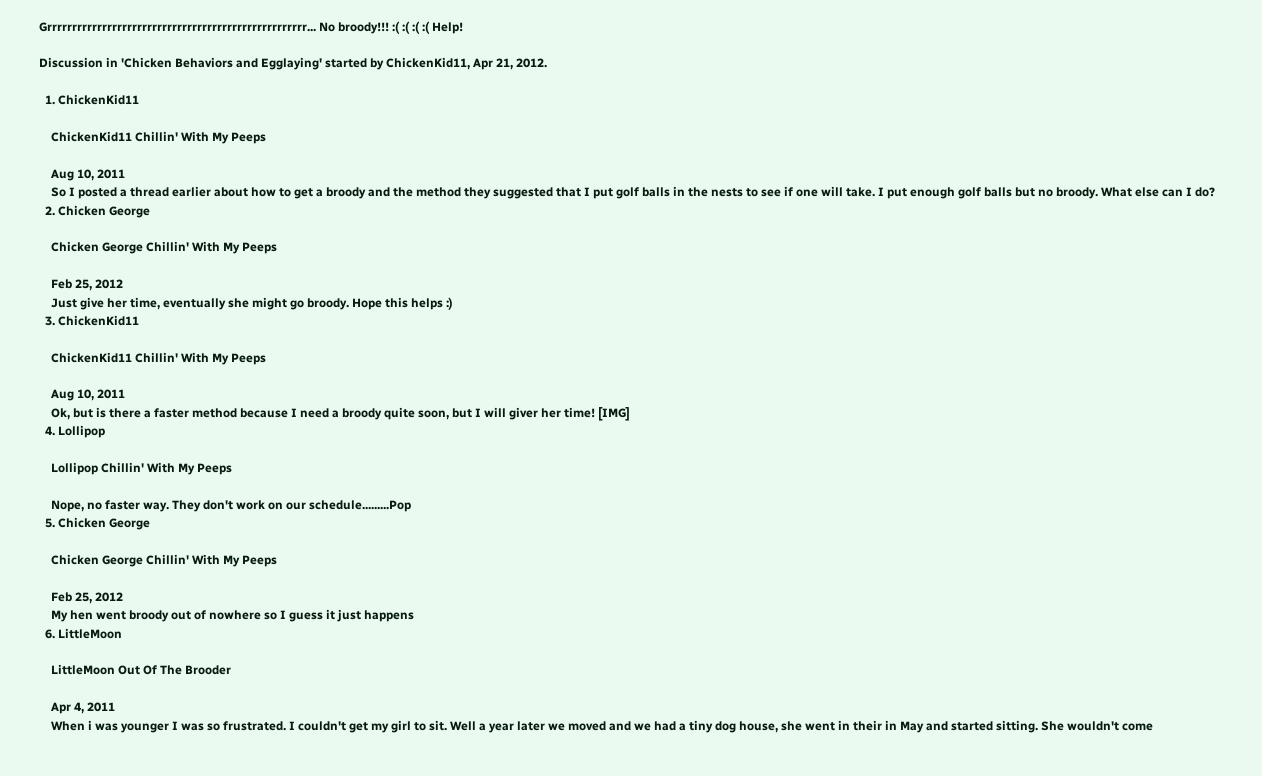Grrrrrrrrrrrrrrrrrrrrrrrrrrrrrrrrrrrrrrrrrrrrrrrrrrrr... No broody!!! :( :( :( :( Help!

Discussion in 'Chicken Behaviors and Egglaying' started by ChickenKid11, Apr 21, 2012.

  1. ChickenKid11

    ChickenKid11 Chillin' With My Peeps

    Aug 10, 2011
    So I posted a thread earlier about how to get a broody and the method they suggested that I put golf balls in the nests to see if one will take. I put enough golf balls but no broody. What else can I do?
  2. Chicken George

    Chicken George Chillin' With My Peeps

    Feb 25, 2012
    Just give her time, eventually she might go broody. Hope this helps :)
  3. ChickenKid11

    ChickenKid11 Chillin' With My Peeps

    Aug 10, 2011
    Ok, but is there a faster method because I need a broody quite soon, but I will giver her time! [IMG]
  4. Lollipop

    Lollipop Chillin' With My Peeps

    Nope, no faster way. They don't work on our schedule.........Pop
  5. Chicken George

    Chicken George Chillin' With My Peeps

    Feb 25, 2012
    My hen went broody out of nowhere so I guess it just happens
  6. LittleMoon

    LittleMoon Out Of The Brooder

    Apr 4, 2011
    When i was younger I was so frustrated. I couldn't get my girl to sit. Well a year later we moved and we had a tiny dog house, she went in their in May and started sitting. She wouldn't come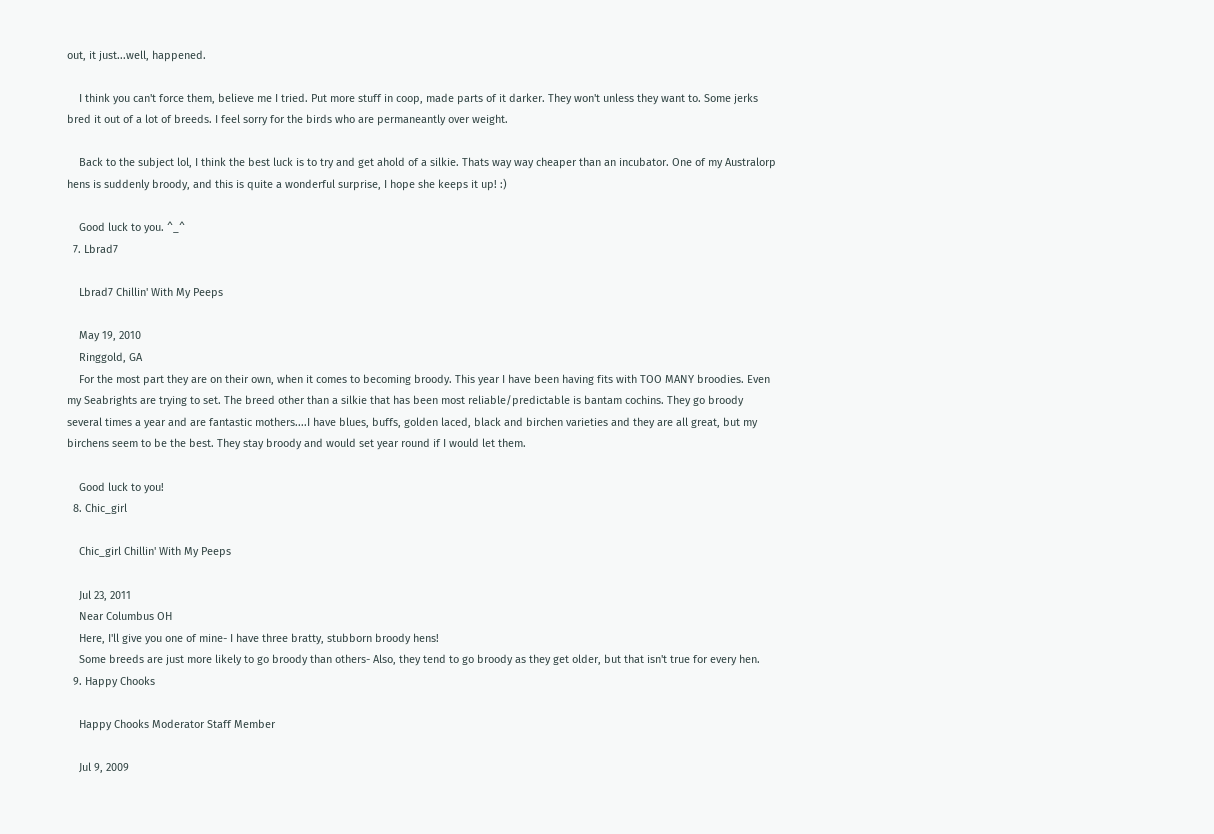out, it just...well, happened.

    I think you can't force them, believe me I tried. Put more stuff in coop, made parts of it darker. They won't unless they want to. Some jerks bred it out of a lot of breeds. I feel sorry for the birds who are permaneantly over weight.

    Back to the subject lol, I think the best luck is to try and get ahold of a silkie. Thats way way cheaper than an incubator. One of my Australorp hens is suddenly broody, and this is quite a wonderful surprise, I hope she keeps it up! :)

    Good luck to you. ^_^
  7. Lbrad7

    Lbrad7 Chillin' With My Peeps

    May 19, 2010
    Ringgold, GA
    For the most part they are on their own, when it comes to becoming broody. This year I have been having fits with TOO MANY broodies. Even my Seabrights are trying to set. The breed other than a silkie that has been most reliable/predictable is bantam cochins. They go broody several times a year and are fantastic mothers....I have blues, buffs, golden laced, black and birchen varieties and they are all great, but my birchens seem to be the best. They stay broody and would set year round if I would let them.

    Good luck to you!
  8. Chic_girl

    Chic_girl Chillin' With My Peeps

    Jul 23, 2011
    Near Columbus OH
    Here, I'll give you one of mine- I have three bratty, stubborn broody hens!
    Some breeds are just more likely to go broody than others- Also, they tend to go broody as they get older, but that isn't true for every hen.
  9. Happy Chooks

    Happy Chooks Moderator Staff Member

    Jul 9, 2009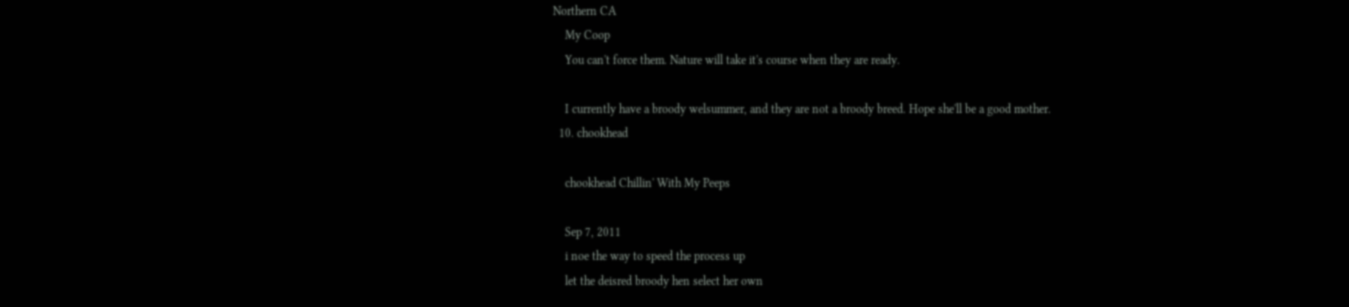Northern CA
    My Coop
    You can't force them. Nature will take it's course when they are ready.

    I currently have a broody welsummer, and they are not a broody breed. Hope she'll be a good mother.
  10. chookhead

    chookhead Chillin' With My Peeps

    Sep 7, 2011
    i noe the way to speed the process up
    let the deisred broody hen select her own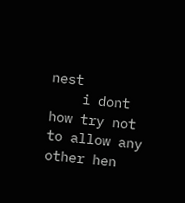nest
    i dont how try not to allow any other hen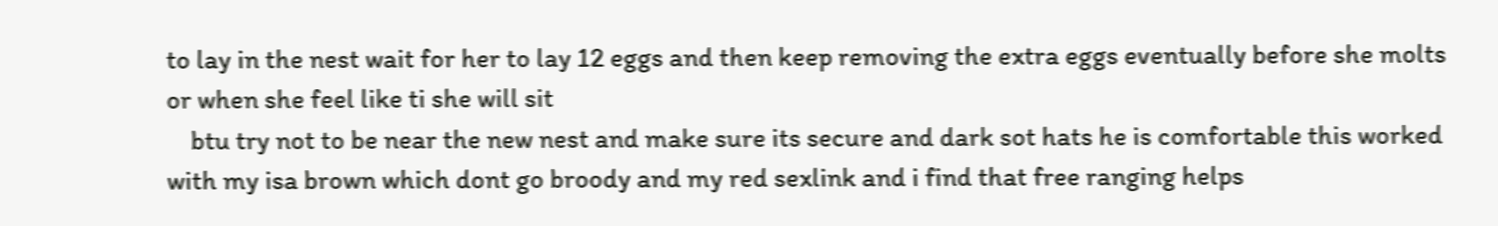to lay in the nest wait for her to lay 12 eggs and then keep removing the extra eggs eventually before she molts or when she feel like ti she will sit
    btu try not to be near the new nest and make sure its secure and dark sot hats he is comfortable this worked with my isa brown which dont go broody and my red sexlink and i find that free ranging helps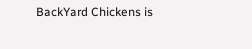BackYard Chickens is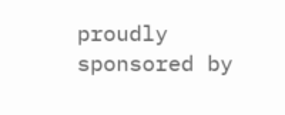proudly sponsored by